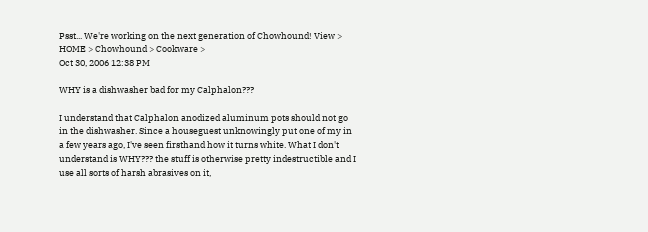Psst... We're working on the next generation of Chowhound! View >
HOME > Chowhound > Cookware >
Oct 30, 2006 12:38 PM

WHY is a dishwasher bad for my Calphalon???

I understand that Calphalon anodized aluminum pots should not go in the dishwasher. Since a houseguest unknowingly put one of my in a few years ago, I've seen firsthand how it turns white. What I don't understand is WHY??? the stuff is otherwise pretty indestructible and I use all sorts of harsh abrasives on it,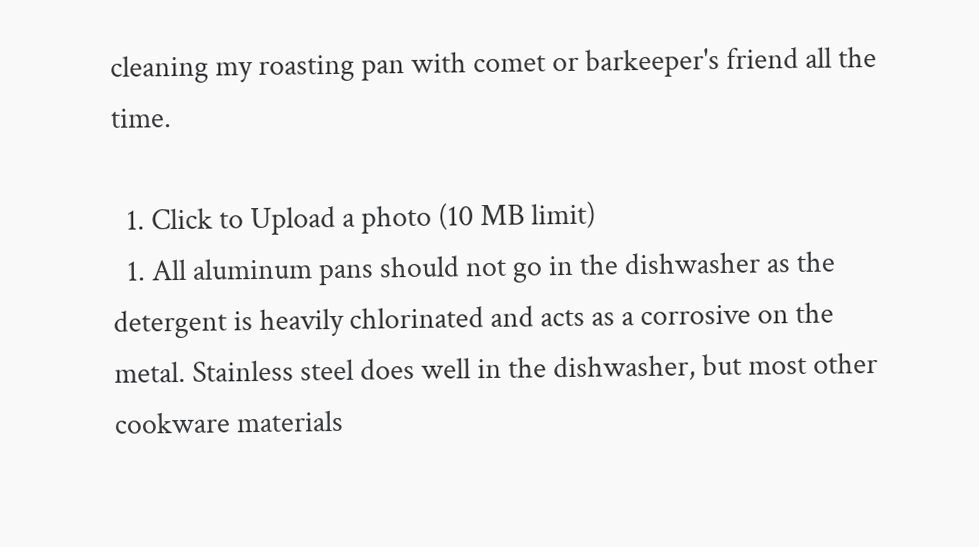cleaning my roasting pan with comet or barkeeper's friend all the time.

  1. Click to Upload a photo (10 MB limit)
  1. All aluminum pans should not go in the dishwasher as the detergent is heavily chlorinated and acts as a corrosive on the metal. Stainless steel does well in the dishwasher, but most other cookware materials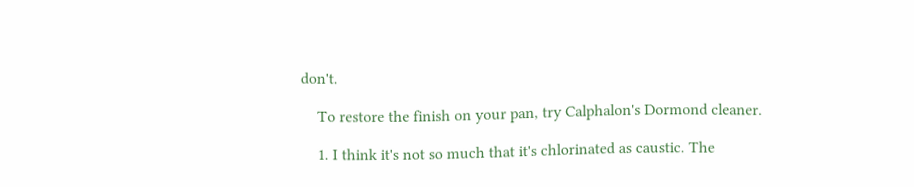don't.

    To restore the finish on your pan, try Calphalon's Dormond cleaner.

    1. I think it's not so much that it's chlorinated as caustic. The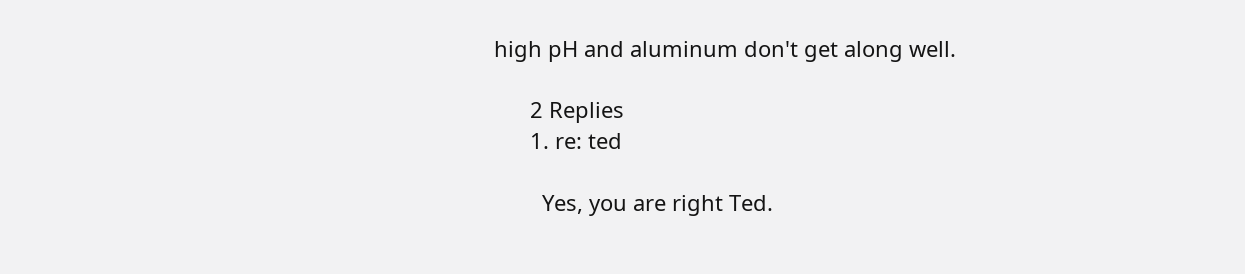high pH and aluminum don't get along well.

      2 Replies
      1. re: ted

        Yes, you are right Ted.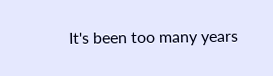It's been too many years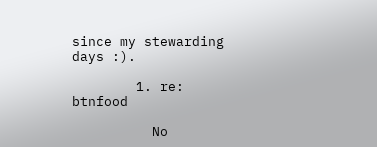since my stewarding days :).

        1. re: btnfood

          No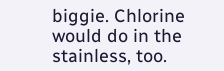biggie. Chlorine would do in the stainless, too.